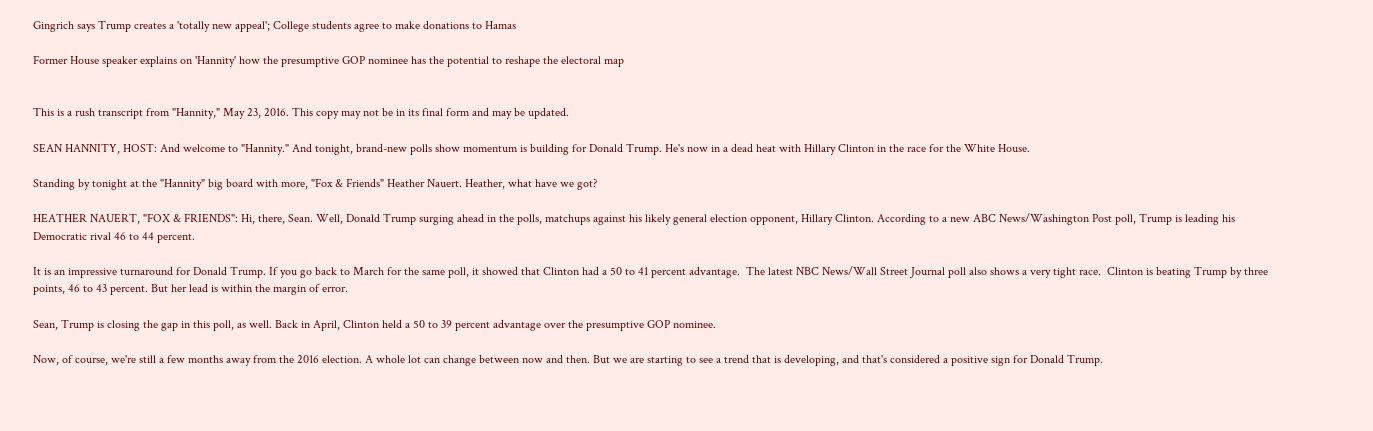Gingrich says Trump creates a 'totally new appeal'; College students agree to make donations to Hamas

Former House speaker explains on 'Hannity' how the presumptive GOP nominee has the potential to reshape the electoral map


This is a rush transcript from "Hannity," May 23, 2016. This copy may not be in its final form and may be updated.

SEAN HANNITY, HOST: And welcome to "Hannity." And tonight, brand-new polls show momentum is building for Donald Trump. He's now in a dead heat with Hillary Clinton in the race for the White House.

Standing by tonight at the "Hannity" big board with more, "Fox & Friends" Heather Nauert. Heather, what have we got?

HEATHER NAUERT, "FOX & FRIENDS": Hi, there, Sean. Well, Donald Trump surging ahead in the polls, matchups against his likely general election opponent, Hillary Clinton. According to a new ABC News/Washington Post poll, Trump is leading his Democratic rival 46 to 44 percent.

It is an impressive turnaround for Donald Trump. If you go back to March for the same poll, it showed that Clinton had a 50 to 41 percent advantage.  The latest NBC News/Wall Street Journal poll also shows a very tight race.  Clinton is beating Trump by three points, 46 to 43 percent. But her lead is within the margin of error.

Sean, Trump is closing the gap in this poll, as well. Back in April, Clinton held a 50 to 39 percent advantage over the presumptive GOP nominee.

Now, of course, we're still a few months away from the 2016 election. A whole lot can change between now and then. But we are starting to see a trend that is developing, and that's considered a positive sign for Donald Trump.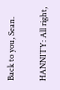Back to you, Sean.

HANNITY: All right,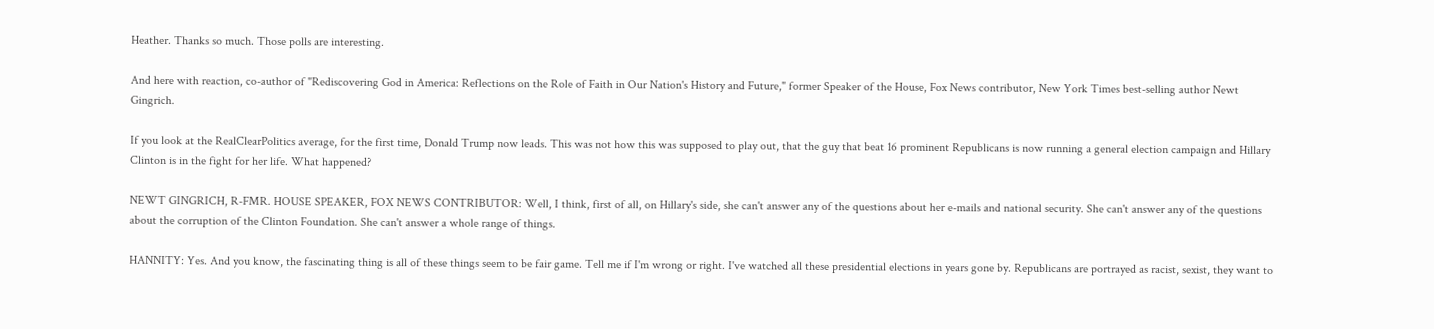Heather. Thanks so much. Those polls are interesting.

And here with reaction, co-author of "Rediscovering God in America: Reflections on the Role of Faith in Our Nation's History and Future," former Speaker of the House, Fox News contributor, New York Times best-selling author Newt Gingrich.

If you look at the RealClearPolitics average, for the first time, Donald Trump now leads. This was not how this was supposed to play out, that the guy that beat 16 prominent Republicans is now running a general election campaign and Hillary Clinton is in the fight for her life. What happened?

NEWT GINGRICH, R-FMR. HOUSE SPEAKER, FOX NEWS CONTRIBUTOR: Well, I think, first of all, on Hillary's side, she can't answer any of the questions about her e-mails and national security. She can't answer any of the questions about the corruption of the Clinton Foundation. She can't answer a whole range of things.

HANNITY: Yes. And you know, the fascinating thing is all of these things seem to be fair game. Tell me if I'm wrong or right. I've watched all these presidential elections in years gone by. Republicans are portrayed as racist, sexist, they want to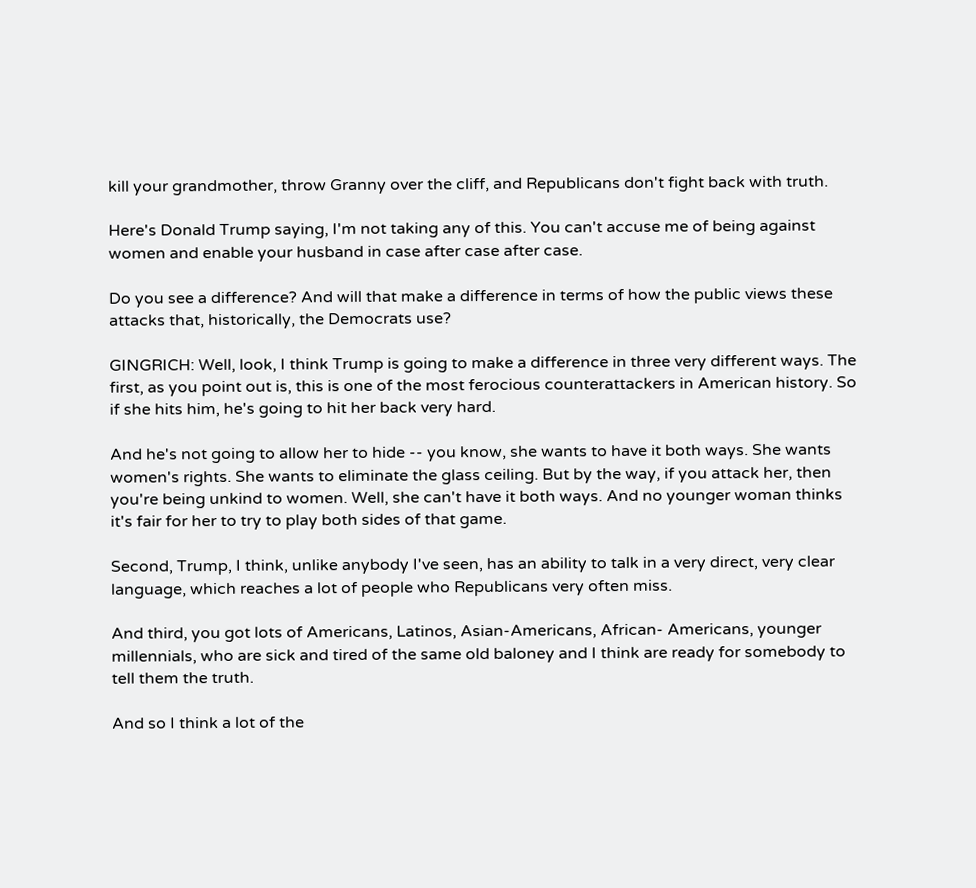kill your grandmother, throw Granny over the cliff, and Republicans don't fight back with truth.

Here's Donald Trump saying, I'm not taking any of this. You can't accuse me of being against women and enable your husband in case after case after case.

Do you see a difference? And will that make a difference in terms of how the public views these attacks that, historically, the Democrats use?

GINGRICH: Well, look, I think Trump is going to make a difference in three very different ways. The first, as you point out is, this is one of the most ferocious counterattackers in American history. So if she hits him, he's going to hit her back very hard.

And he's not going to allow her to hide -- you know, she wants to have it both ways. She wants women's rights. She wants to eliminate the glass ceiling. But by the way, if you attack her, then you're being unkind to women. Well, she can't have it both ways. And no younger woman thinks it's fair for her to try to play both sides of that game.

Second, Trump, I think, unlike anybody I've seen, has an ability to talk in a very direct, very clear language, which reaches a lot of people who Republicans very often miss.

And third, you got lots of Americans, Latinos, Asian-Americans, African- Americans, younger millennials, who are sick and tired of the same old baloney and I think are ready for somebody to tell them the truth.

And so I think a lot of the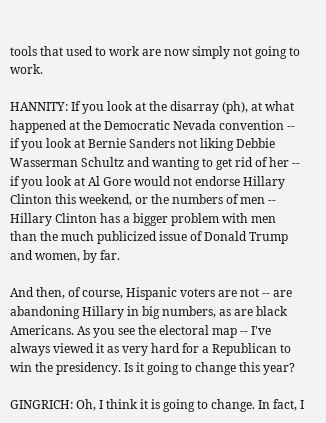tools that used to work are now simply not going to work.

HANNITY: If you look at the disarray (ph), at what happened at the Democratic Nevada convention -- if you look at Bernie Sanders not liking Debbie Wasserman Schultz and wanting to get rid of her -- if you look at Al Gore would not endorse Hillary Clinton this weekend, or the numbers of men -- Hillary Clinton has a bigger problem with men than the much publicized issue of Donald Trump and women, by far.

And then, of course, Hispanic voters are not -- are abandoning Hillary in big numbers, as are black Americans. As you see the electoral map -- I've always viewed it as very hard for a Republican to win the presidency. Is it going to change this year?

GINGRICH: Oh, I think it is going to change. In fact, I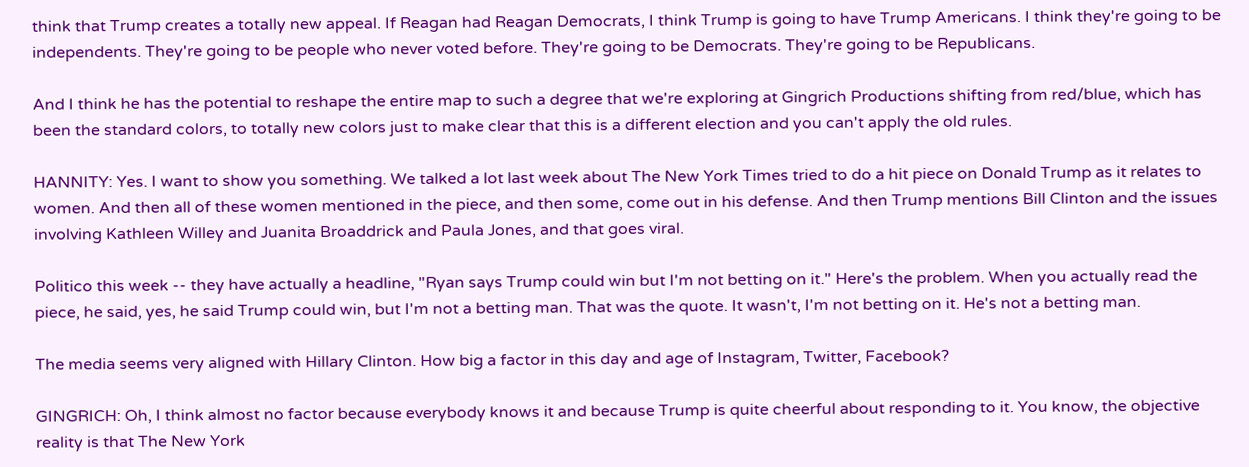think that Trump creates a totally new appeal. If Reagan had Reagan Democrats, I think Trump is going to have Trump Americans. I think they're going to be independents. They're going to be people who never voted before. They're going to be Democrats. They're going to be Republicans.

And I think he has the potential to reshape the entire map to such a degree that we're exploring at Gingrich Productions shifting from red/blue, which has been the standard colors, to totally new colors just to make clear that this is a different election and you can't apply the old rules.

HANNITY: Yes. I want to show you something. We talked a lot last week about The New York Times tried to do a hit piece on Donald Trump as it relates to women. And then all of these women mentioned in the piece, and then some, come out in his defense. And then Trump mentions Bill Clinton and the issues involving Kathleen Willey and Juanita Broaddrick and Paula Jones, and that goes viral.

Politico this week -- they have actually a headline, "Ryan says Trump could win but I'm not betting on it." Here's the problem. When you actually read the piece, he said, yes, he said Trump could win, but I'm not a betting man. That was the quote. It wasn't, I'm not betting on it. He's not a betting man.

The media seems very aligned with Hillary Clinton. How big a factor in this day and age of Instagram, Twitter, Facebook?

GINGRICH: Oh, I think almost no factor because everybody knows it and because Trump is quite cheerful about responding to it. You know, the objective reality is that The New York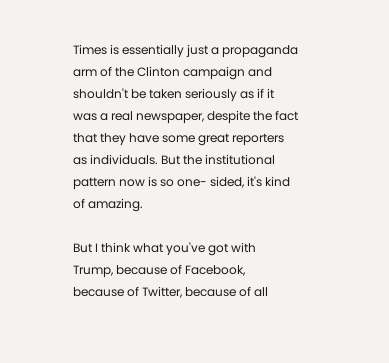Times is essentially just a propaganda arm of the Clinton campaign and shouldn't be taken seriously as if it was a real newspaper, despite the fact that they have some great reporters as individuals. But the institutional pattern now is so one- sided, it's kind of amazing.

But I think what you've got with Trump, because of Facebook, because of Twitter, because of all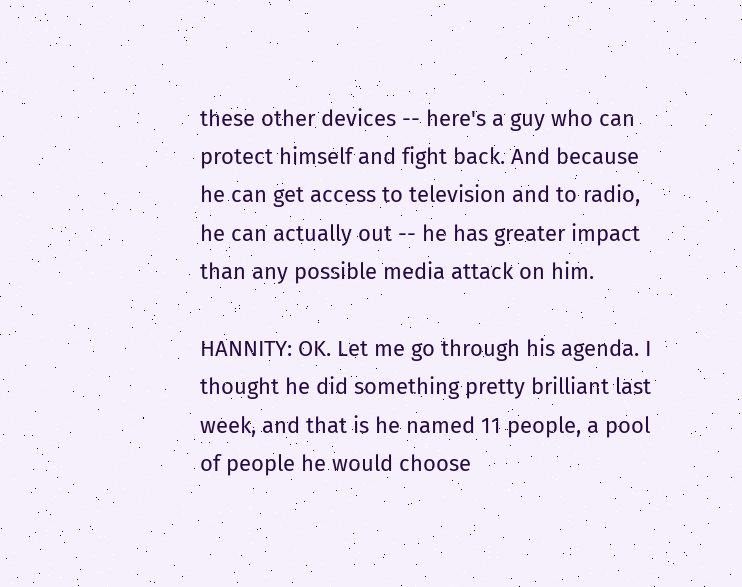these other devices -- here's a guy who can protect himself and fight back. And because he can get access to television and to radio, he can actually out -- he has greater impact than any possible media attack on him.

HANNITY: OK. Let me go through his agenda. I thought he did something pretty brilliant last week, and that is he named 11 people, a pool of people he would choose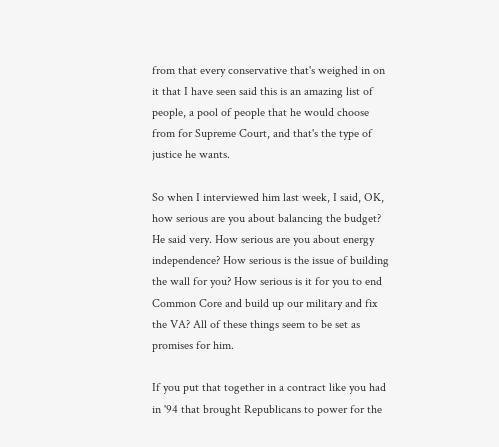from that every conservative that's weighed in on it that I have seen said this is an amazing list of people, a pool of people that he would choose from for Supreme Court, and that's the type of justice he wants.

So when I interviewed him last week, I said, OK, how serious are you about balancing the budget? He said very. How serious are you about energy independence? How serious is the issue of building the wall for you? How serious is it for you to end Common Core and build up our military and fix the VA? All of these things seem to be set as promises for him.

If you put that together in a contract like you had in '94 that brought Republicans to power for the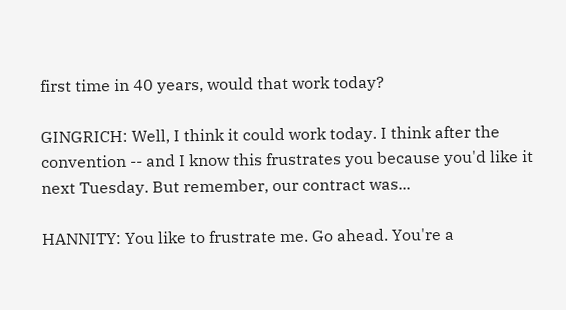first time in 40 years, would that work today?

GINGRICH: Well, I think it could work today. I think after the convention -- and I know this frustrates you because you'd like it next Tuesday. But remember, our contract was...

HANNITY: You like to frustrate me. Go ahead. You're a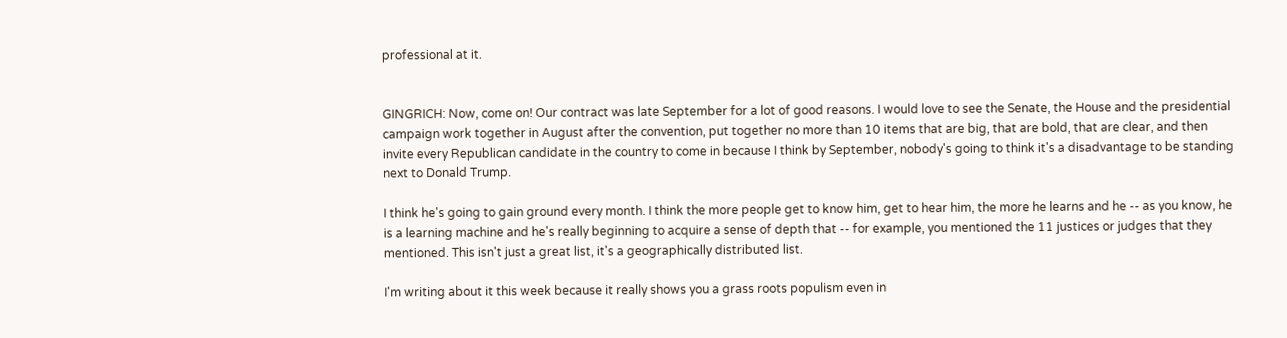professional at it.


GINGRICH: Now, come on! Our contract was late September for a lot of good reasons. I would love to see the Senate, the House and the presidential campaign work together in August after the convention, put together no more than 10 items that are big, that are bold, that are clear, and then invite every Republican candidate in the country to come in because I think by September, nobody's going to think it's a disadvantage to be standing next to Donald Trump.

I think he's going to gain ground every month. I think the more people get to know him, get to hear him, the more he learns and he -- as you know, he is a learning machine and he's really beginning to acquire a sense of depth that -- for example, you mentioned the 11 justices or judges that they mentioned. This isn't just a great list, it's a geographically distributed list.

I'm writing about it this week because it really shows you a grass roots populism even in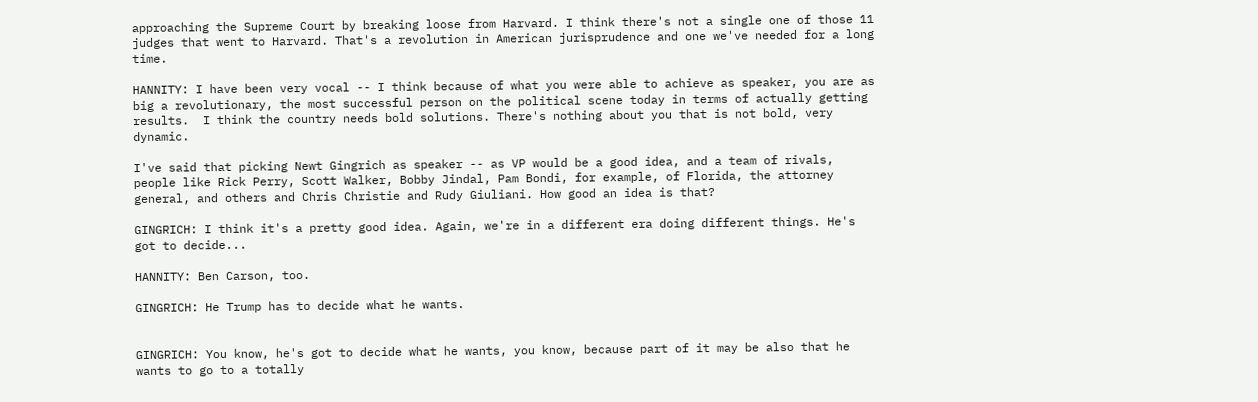approaching the Supreme Court by breaking loose from Harvard. I think there's not a single one of those 11 judges that went to Harvard. That's a revolution in American jurisprudence and one we've needed for a long time.

HANNITY: I have been very vocal -- I think because of what you were able to achieve as speaker, you are as big a revolutionary, the most successful person on the political scene today in terms of actually getting results.  I think the country needs bold solutions. There's nothing about you that is not bold, very dynamic.

I've said that picking Newt Gingrich as speaker -- as VP would be a good idea, and a team of rivals, people like Rick Perry, Scott Walker, Bobby Jindal, Pam Bondi, for example, of Florida, the attorney general, and others and Chris Christie and Rudy Giuliani. How good an idea is that?

GINGRICH: I think it's a pretty good idea. Again, we're in a different era doing different things. He's got to decide...

HANNITY: Ben Carson, too.

GINGRICH: He Trump has to decide what he wants.


GINGRICH: You know, he's got to decide what he wants, you know, because part of it may be also that he wants to go to a totally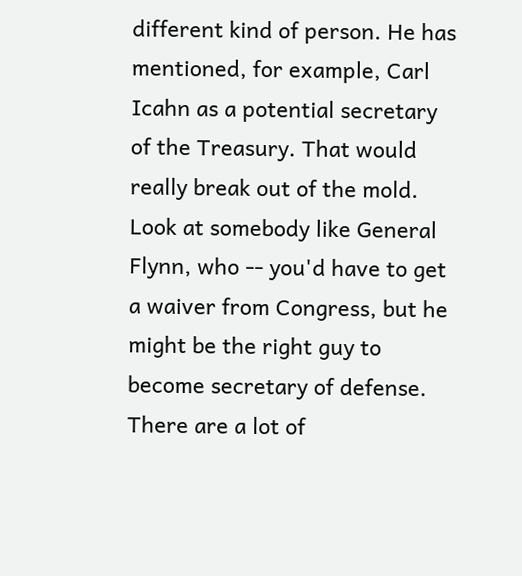different kind of person. He has mentioned, for example, Carl Icahn as a potential secretary of the Treasury. That would really break out of the mold. Look at somebody like General Flynn, who -- you'd have to get a waiver from Congress, but he might be the right guy to become secretary of defense.  There are a lot of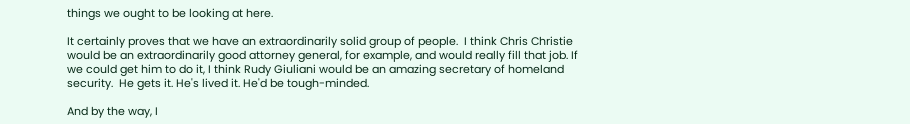things we ought to be looking at here.

It certainly proves that we have an extraordinarily solid group of people.  I think Chris Christie would be an extraordinarily good attorney general, for example, and would really fill that job. If we could get him to do it, I think Rudy Giuliani would be an amazing secretary of homeland security.  He gets it. He's lived it. He'd be tough-minded.

And by the way, I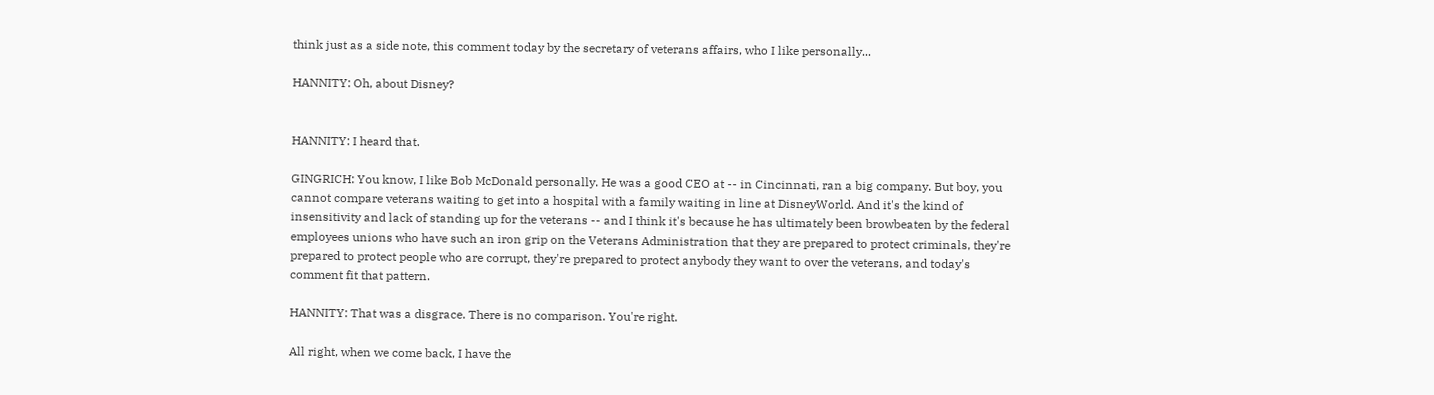think just as a side note, this comment today by the secretary of veterans affairs, who I like personally...

HANNITY: Oh, about Disney?


HANNITY: I heard that.

GINGRICH: You know, I like Bob McDonald personally. He was a good CEO at -- in Cincinnati, ran a big company. But boy, you cannot compare veterans waiting to get into a hospital with a family waiting in line at DisneyWorld. And it's the kind of insensitivity and lack of standing up for the veterans -- and I think it's because he has ultimately been browbeaten by the federal employees unions who have such an iron grip on the Veterans Administration that they are prepared to protect criminals, they're prepared to protect people who are corrupt, they're prepared to protect anybody they want to over the veterans, and today's comment fit that pattern.

HANNITY: That was a disgrace. There is no comparison. You're right.

All right, when we come back, I have the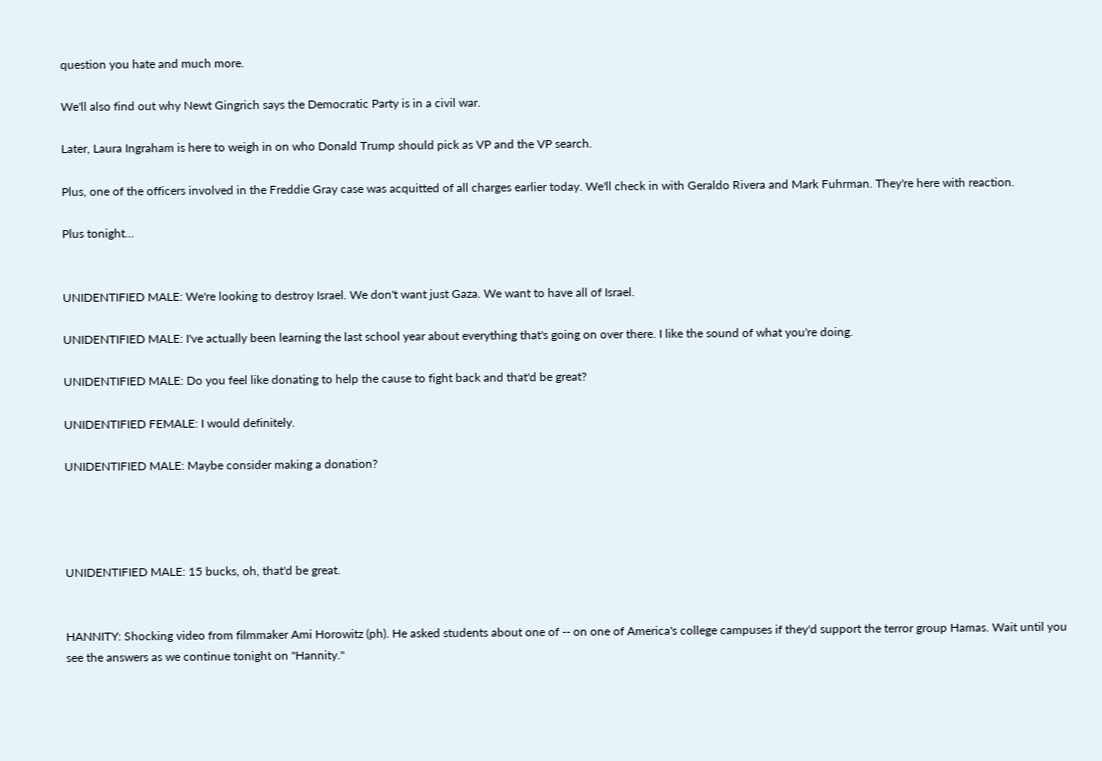question you hate and much more.

We'll also find out why Newt Gingrich says the Democratic Party is in a civil war.

Later, Laura Ingraham is here to weigh in on who Donald Trump should pick as VP and the VP search.

Plus, one of the officers involved in the Freddie Gray case was acquitted of all charges earlier today. We'll check in with Geraldo Rivera and Mark Fuhrman. They're here with reaction.

Plus tonight...


UNIDENTIFIED MALE: We're looking to destroy Israel. We don't want just Gaza. We want to have all of Israel.

UNIDENTIFIED MALE: I've actually been learning the last school year about everything that's going on over there. I like the sound of what you're doing.

UNIDENTIFIED MALE: Do you feel like donating to help the cause to fight back and that'd be great?

UNIDENTIFIED FEMALE: I would definitely.

UNIDENTIFIED MALE: Maybe consider making a donation?




UNIDENTIFIED MALE: 15 bucks, oh, that'd be great.


HANNITY: Shocking video from filmmaker Ami Horowitz (ph). He asked students about one of -- on one of America's college campuses if they'd support the terror group Hamas. Wait until you see the answers as we continue tonight on "Hannity."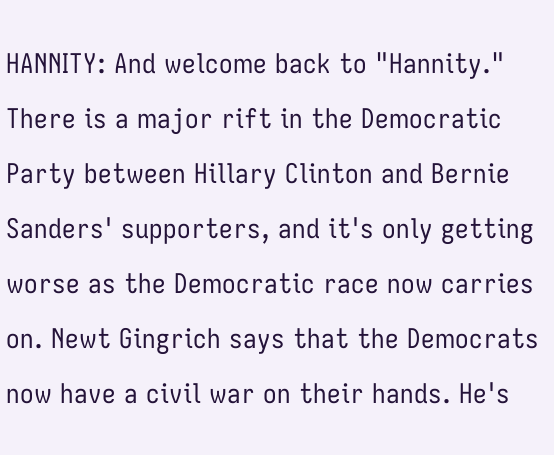HANNITY: And welcome back to "Hannity." There is a major rift in the Democratic Party between Hillary Clinton and Bernie Sanders' supporters, and it's only getting worse as the Democratic race now carries on. Newt Gingrich says that the Democrats now have a civil war on their hands. He's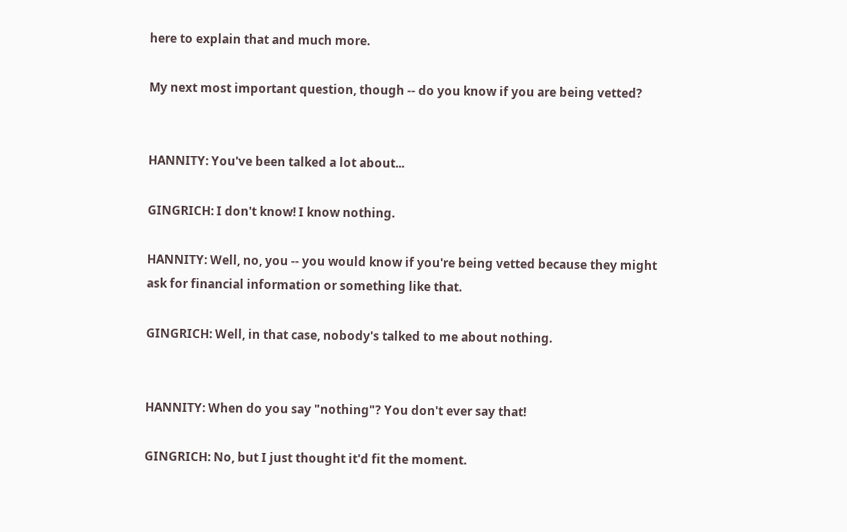here to explain that and much more.

My next most important question, though -- do you know if you are being vetted?


HANNITY: You've been talked a lot about...

GINGRICH: I don't know! I know nothing.

HANNITY: Well, no, you -- you would know if you're being vetted because they might ask for financial information or something like that.

GINGRICH: Well, in that case, nobody's talked to me about nothing.


HANNITY: When do you say "nothing"? You don't ever say that!

GINGRICH: No, but I just thought it'd fit the moment.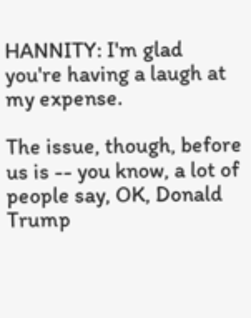HANNITY: I'm glad you're having a laugh at my expense.

The issue, though, before us is -- you know, a lot of people say, OK, Donald Trump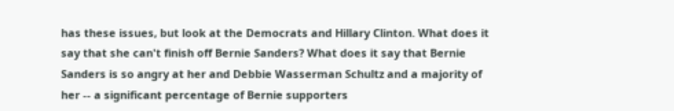has these issues, but look at the Democrats and Hillary Clinton. What does it say that she can't finish off Bernie Sanders? What does it say that Bernie Sanders is so angry at her and Debbie Wasserman Schultz and a majority of her -- a significant percentage of Bernie supporters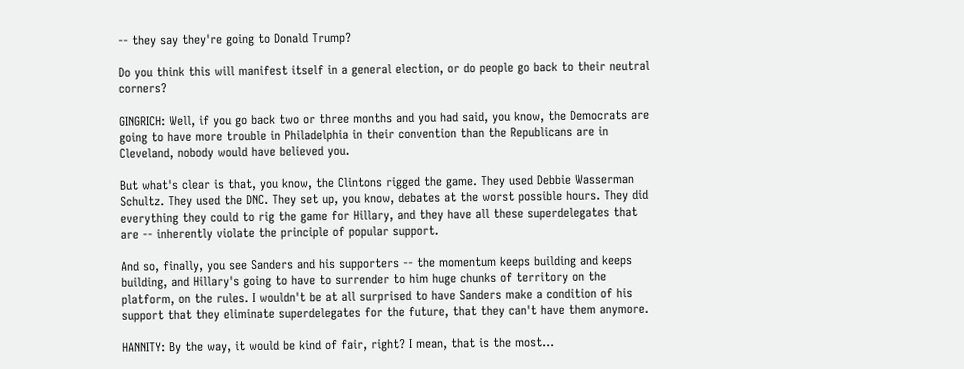-- they say they're going to Donald Trump?

Do you think this will manifest itself in a general election, or do people go back to their neutral corners?

GINGRICH: Well, if you go back two or three months and you had said, you know, the Democrats are going to have more trouble in Philadelphia in their convention than the Republicans are in Cleveland, nobody would have believed you.

But what's clear is that, you know, the Clintons rigged the game. They used Debbie Wasserman Schultz. They used the DNC. They set up, you know, debates at the worst possible hours. They did everything they could to rig the game for Hillary, and they have all these superdelegates that are -- inherently violate the principle of popular support.

And so, finally, you see Sanders and his supporters -- the momentum keeps building and keeps building, and Hillary's going to have to surrender to him huge chunks of territory on the platform, on the rules. I wouldn't be at all surprised to have Sanders make a condition of his support that they eliminate superdelegates for the future, that they can't have them anymore.

HANNITY: By the way, it would be kind of fair, right? I mean, that is the most...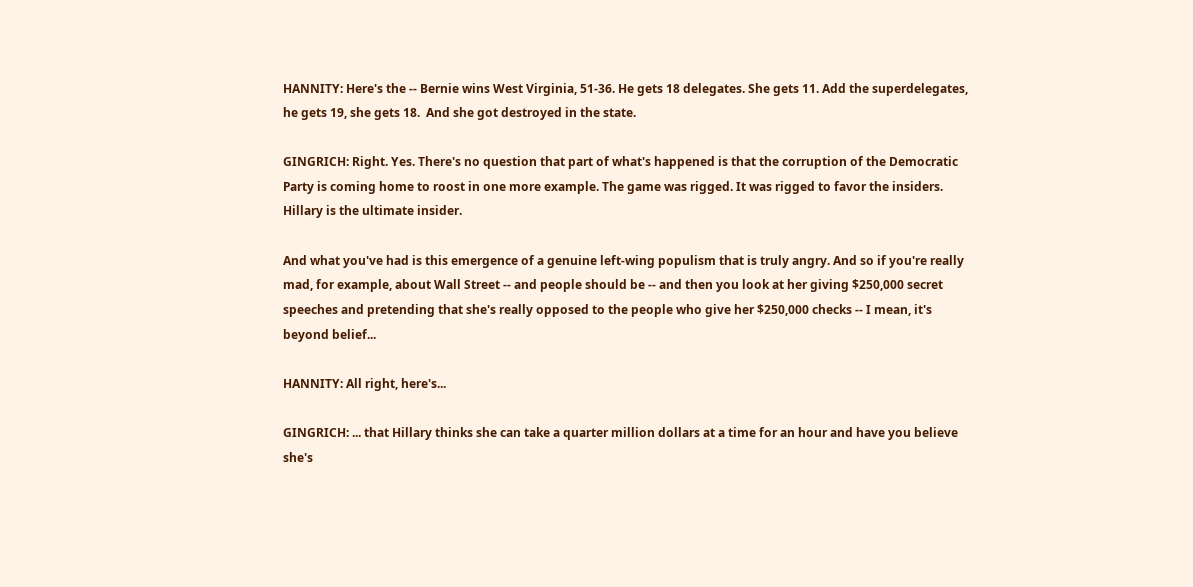HANNITY: Here's the -- Bernie wins West Virginia, 51-36. He gets 18 delegates. She gets 11. Add the superdelegates, he gets 19, she gets 18.  And she got destroyed in the state.

GINGRICH: Right. Yes. There's no question that part of what's happened is that the corruption of the Democratic Party is coming home to roost in one more example. The game was rigged. It was rigged to favor the insiders. Hillary is the ultimate insider.

And what you've had is this emergence of a genuine left-wing populism that is truly angry. And so if you're really mad, for example, about Wall Street -- and people should be -- and then you look at her giving $250,000 secret speeches and pretending that she's really opposed to the people who give her $250,000 checks -- I mean, it's beyond belief...

HANNITY: All right, here's...

GINGRICH: ... that Hillary thinks she can take a quarter million dollars at a time for an hour and have you believe she's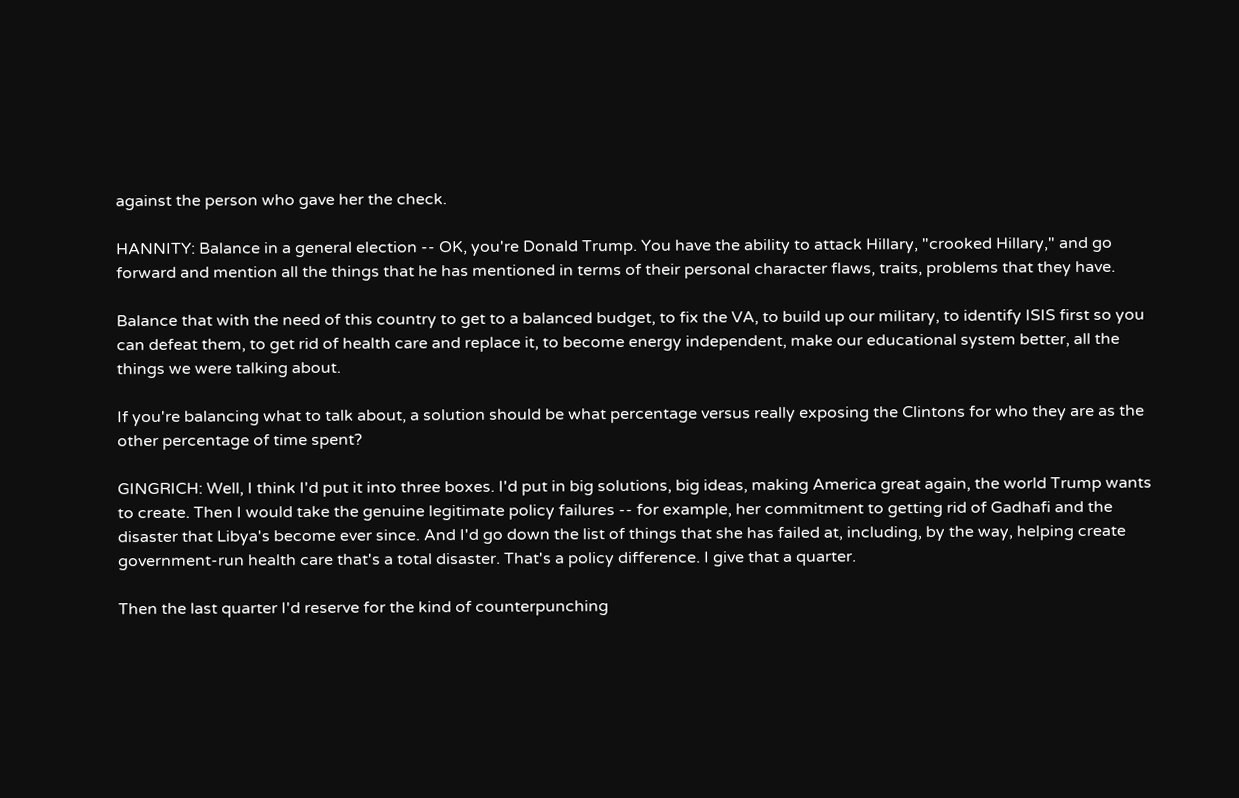against the person who gave her the check.

HANNITY: Balance in a general election -- OK, you're Donald Trump. You have the ability to attack Hillary, "crooked Hillary," and go forward and mention all the things that he has mentioned in terms of their personal character flaws, traits, problems that they have.

Balance that with the need of this country to get to a balanced budget, to fix the VA, to build up our military, to identify ISIS first so you can defeat them, to get rid of health care and replace it, to become energy independent, make our educational system better, all the things we were talking about.

If you're balancing what to talk about, a solution should be what percentage versus really exposing the Clintons for who they are as the other percentage of time spent?

GINGRICH: Well, I think I'd put it into three boxes. I'd put in big solutions, big ideas, making America great again, the world Trump wants to create. Then I would take the genuine legitimate policy failures -- for example, her commitment to getting rid of Gadhafi and the disaster that Libya's become ever since. And I'd go down the list of things that she has failed at, including, by the way, helping create government-run health care that's a total disaster. That's a policy difference. I give that a quarter.

Then the last quarter I'd reserve for the kind of counterpunching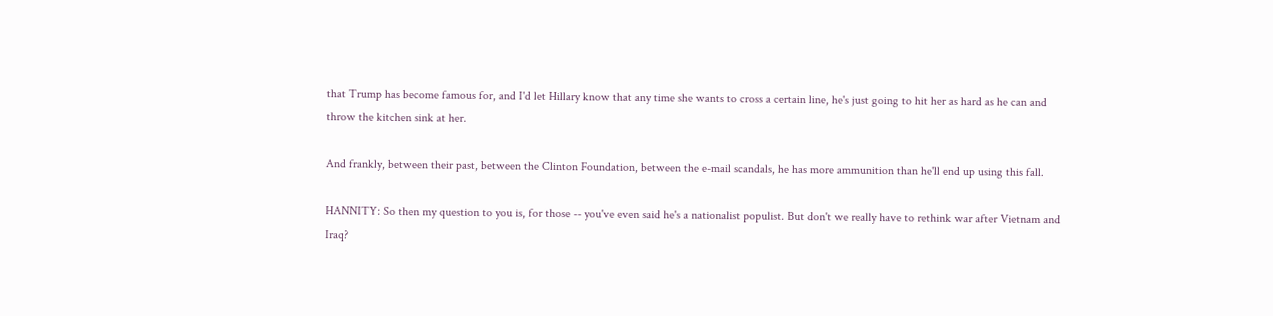that Trump has become famous for, and I'd let Hillary know that any time she wants to cross a certain line, he's just going to hit her as hard as he can and throw the kitchen sink at her.

And frankly, between their past, between the Clinton Foundation, between the e-mail scandals, he has more ammunition than he'll end up using this fall.

HANNITY: So then my question to you is, for those -- you've even said he's a nationalist populist. But don't we really have to rethink war after Vietnam and Iraq?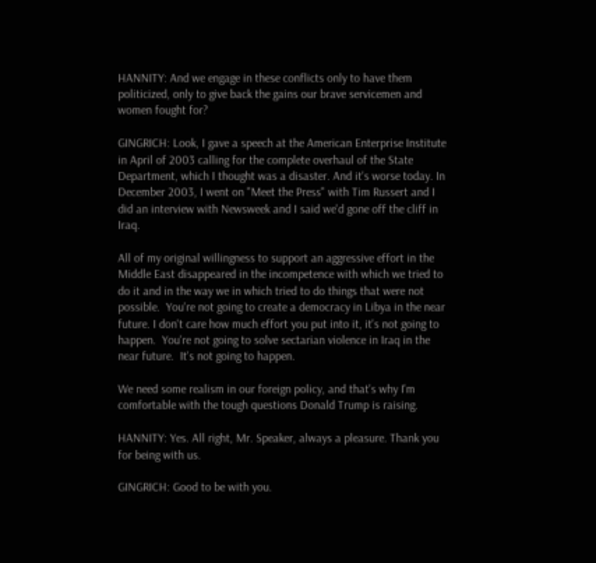HANNITY: And we engage in these conflicts only to have them politicized, only to give back the gains our brave servicemen and women fought for?

GINGRICH: Look, I gave a speech at the American Enterprise Institute in April of 2003 calling for the complete overhaul of the State Department, which I thought was a disaster. And it's worse today. In December 2003, I went on "Meet the Press" with Tim Russert and I did an interview with Newsweek and I said we'd gone off the cliff in Iraq.

All of my original willingness to support an aggressive effort in the Middle East disappeared in the incompetence with which we tried to do it and in the way we in which tried to do things that were not possible.  You're not going to create a democracy in Libya in the near future. I don't care how much effort you put into it, it's not going to happen.  You're not going to solve sectarian violence in Iraq in the near future.  It's not going to happen.

We need some realism in our foreign policy, and that's why I'm comfortable with the tough questions Donald Trump is raising.

HANNITY: Yes. All right, Mr. Speaker, always a pleasure. Thank you for being with us.

GINGRICH: Good to be with you.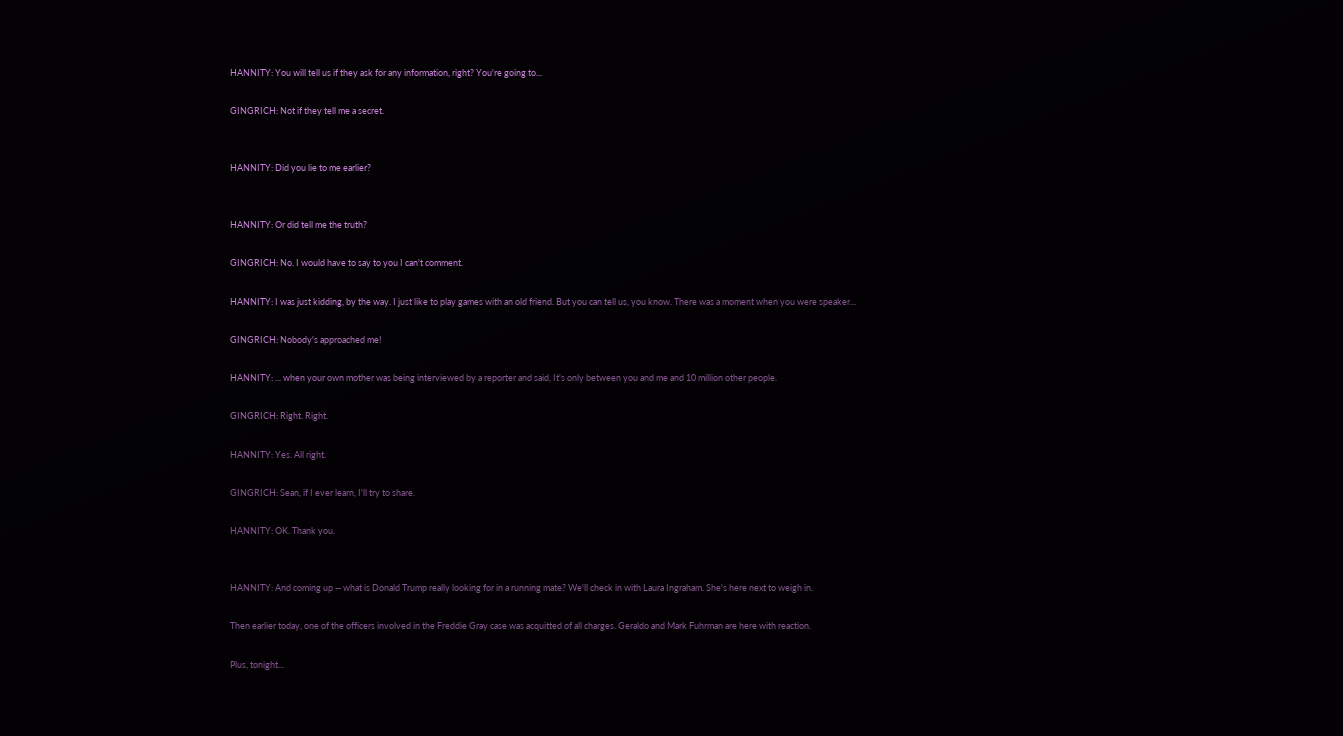HANNITY: You will tell us if they ask for any information, right? You're going to...

GINGRICH: Not if they tell me a secret.


HANNITY: Did you lie to me earlier?


HANNITY: Or did tell me the truth?

GINGRICH: No. I would have to say to you I can't comment.

HANNITY: I was just kidding, by the way. I just like to play games with an old friend. But you can tell us, you know. There was a moment when you were speaker...

GINGRICH: Nobody's approached me!

HANNITY: ... when your own mother was being interviewed by a reporter and said, It's only between you and me and 10 million other people.

GINGRICH: Right. Right.

HANNITY: Yes. All right.

GINGRICH: Sean, if I ever learn, I'll try to share.

HANNITY: OK. Thank you.


HANNITY: And coming up -- what is Donald Trump really looking for in a running mate? We'll check in with Laura Ingraham. She's here next to weigh in.

Then earlier today, one of the officers involved in the Freddie Gray case was acquitted of all charges. Geraldo and Mark Fuhrman are here with reaction.

Plus, tonight...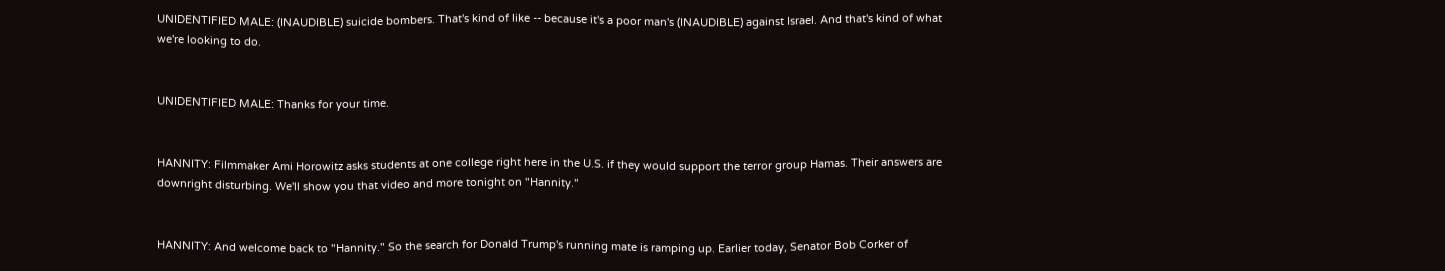UNIDENTIFIED MALE: (INAUDIBLE) suicide bombers. That's kind of like -- because it's a poor man's (INAUDIBLE) against Israel. And that's kind of what we're looking to do.


UNIDENTIFIED MALE: Thanks for your time.


HANNITY: Filmmaker Ami Horowitz asks students at one college right here in the U.S. if they would support the terror group Hamas. Their answers are downright disturbing. We'll show you that video and more tonight on "Hannity."


HANNITY: And welcome back to "Hannity." So the search for Donald Trump's running mate is ramping up. Earlier today, Senator Bob Corker of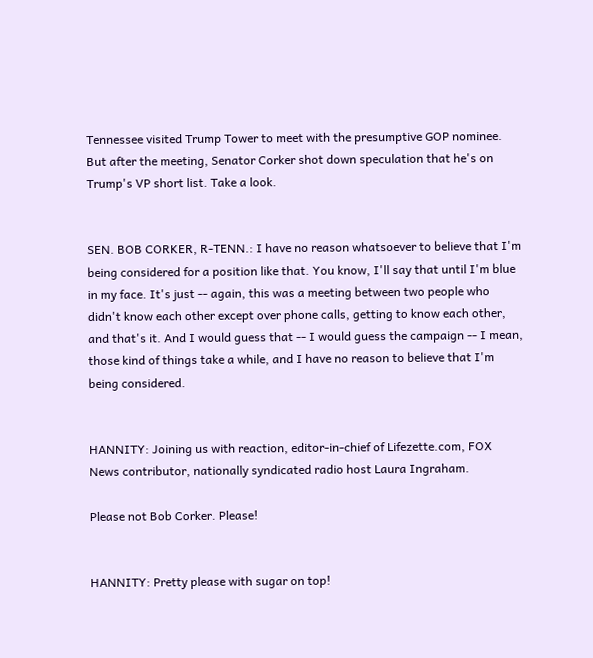Tennessee visited Trump Tower to meet with the presumptive GOP nominee. But after the meeting, Senator Corker shot down speculation that he's on Trump's VP short list. Take a look.


SEN. BOB CORKER, R-TENN.: I have no reason whatsoever to believe that I'm being considered for a position like that. You know, I'll say that until I'm blue in my face. It's just -- again, this was a meeting between two people who didn't know each other except over phone calls, getting to know each other, and that's it. And I would guess that -- I would guess the campaign -- I mean, those kind of things take a while, and I have no reason to believe that I'm being considered.


HANNITY: Joining us with reaction, editor-in-chief of Lifezette.com, FOX News contributor, nationally syndicated radio host Laura Ingraham.

Please not Bob Corker. Please!


HANNITY: Pretty please with sugar on top!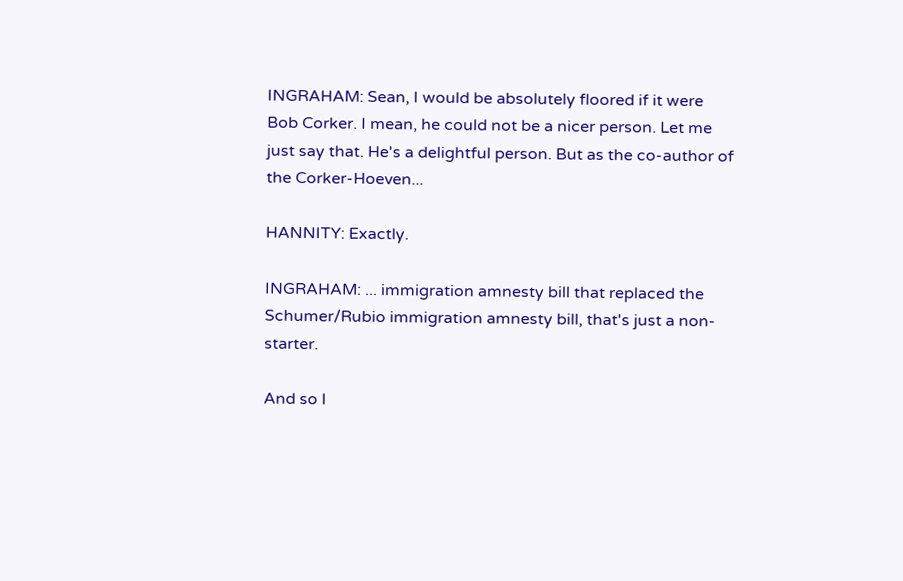INGRAHAM: Sean, I would be absolutely floored if it were Bob Corker. I mean, he could not be a nicer person. Let me just say that. He's a delightful person. But as the co-author of the Corker-Hoeven...

HANNITY: Exactly.

INGRAHAM: ... immigration amnesty bill that replaced the Schumer/Rubio immigration amnesty bill, that's just a non-starter.

And so I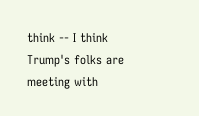think -- I think Trump's folks are meeting with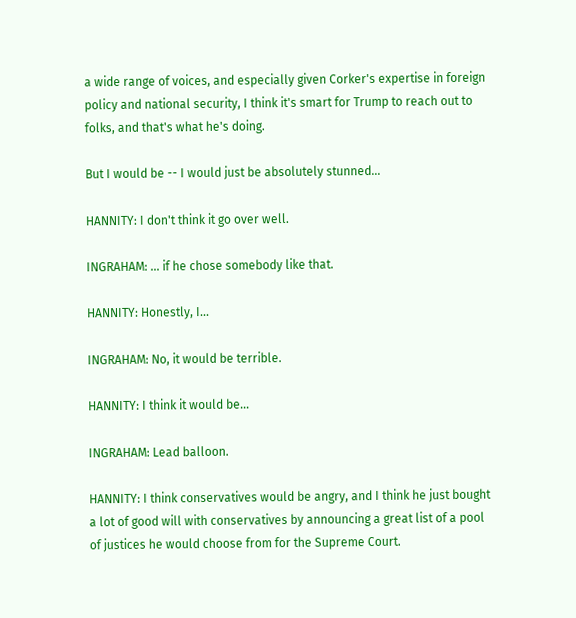a wide range of voices, and especially given Corker's expertise in foreign policy and national security, I think it's smart for Trump to reach out to folks, and that's what he's doing.

But I would be -- I would just be absolutely stunned...

HANNITY: I don't think it go over well.

INGRAHAM: ... if he chose somebody like that.

HANNITY: Honestly, I...

INGRAHAM: No, it would be terrible.

HANNITY: I think it would be...

INGRAHAM: Lead balloon.

HANNITY: I think conservatives would be angry, and I think he just bought a lot of good will with conservatives by announcing a great list of a pool of justices he would choose from for the Supreme Court.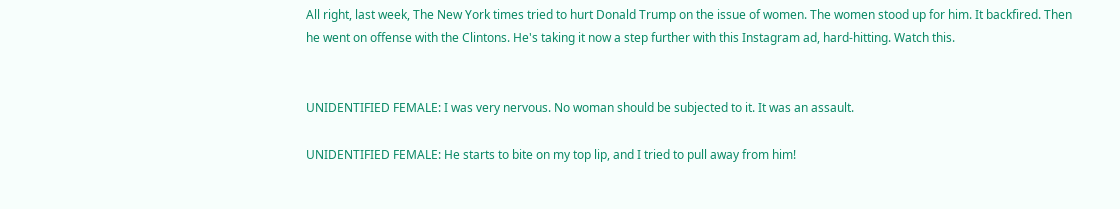All right, last week, The New York times tried to hurt Donald Trump on the issue of women. The women stood up for him. It backfired. Then he went on offense with the Clintons. He's taking it now a step further with this Instagram ad, hard-hitting. Watch this.


UNIDENTIFIED FEMALE: I was very nervous. No woman should be subjected to it. It was an assault.

UNIDENTIFIED FEMALE: He starts to bite on my top lip, and I tried to pull away from him!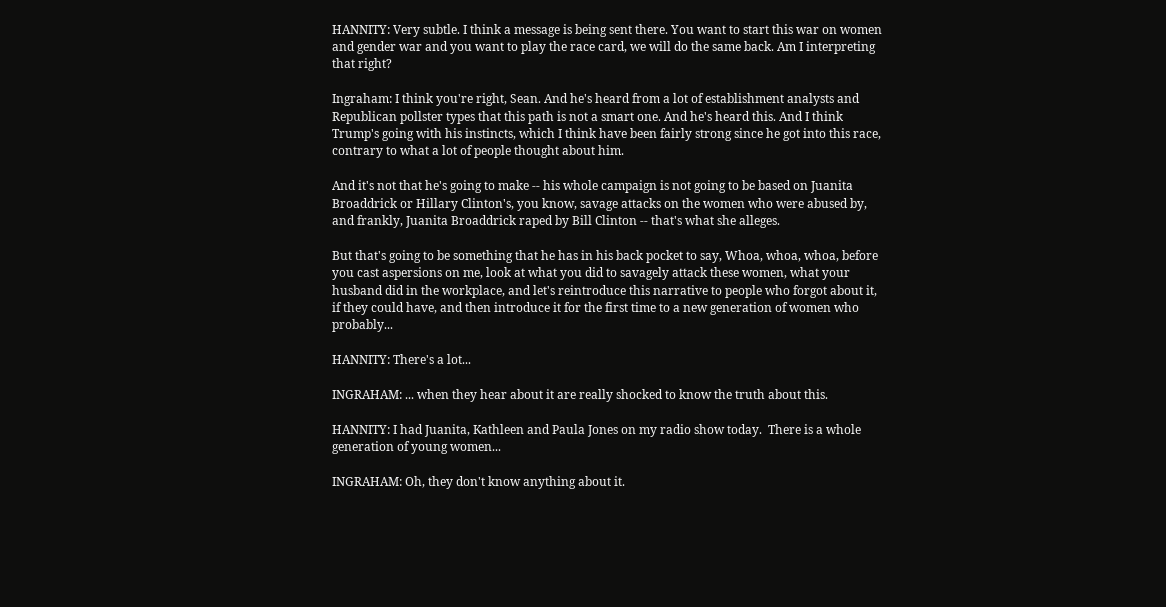HANNITY: Very subtle. I think a message is being sent there. You want to start this war on women and gender war and you want to play the race card, we will do the same back. Am I interpreting that right?

Ingraham: I think you're right, Sean. And he's heard from a lot of establishment analysts and Republican pollster types that this path is not a smart one. And he's heard this. And I think Trump's going with his instincts, which I think have been fairly strong since he got into this race, contrary to what a lot of people thought about him.

And it's not that he's going to make -- his whole campaign is not going to be based on Juanita Broaddrick or Hillary Clinton's, you know, savage attacks on the women who were abused by, and frankly, Juanita Broaddrick raped by Bill Clinton -- that's what she alleges.

But that's going to be something that he has in his back pocket to say, Whoa, whoa, whoa, before you cast aspersions on me, look at what you did to savagely attack these women, what your husband did in the workplace, and let's reintroduce this narrative to people who forgot about it, if they could have, and then introduce it for the first time to a new generation of women who probably...

HANNITY: There's a lot...

INGRAHAM: ... when they hear about it are really shocked to know the truth about this.

HANNITY: I had Juanita, Kathleen and Paula Jones on my radio show today.  There is a whole generation of young women...

INGRAHAM: Oh, they don't know anything about it.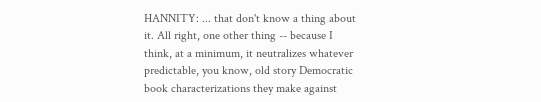HANNITY: ... that don't know a thing about it. All right, one other thing -- because I think, at a minimum, it neutralizes whatever predictable, you know, old story Democratic book characterizations they make against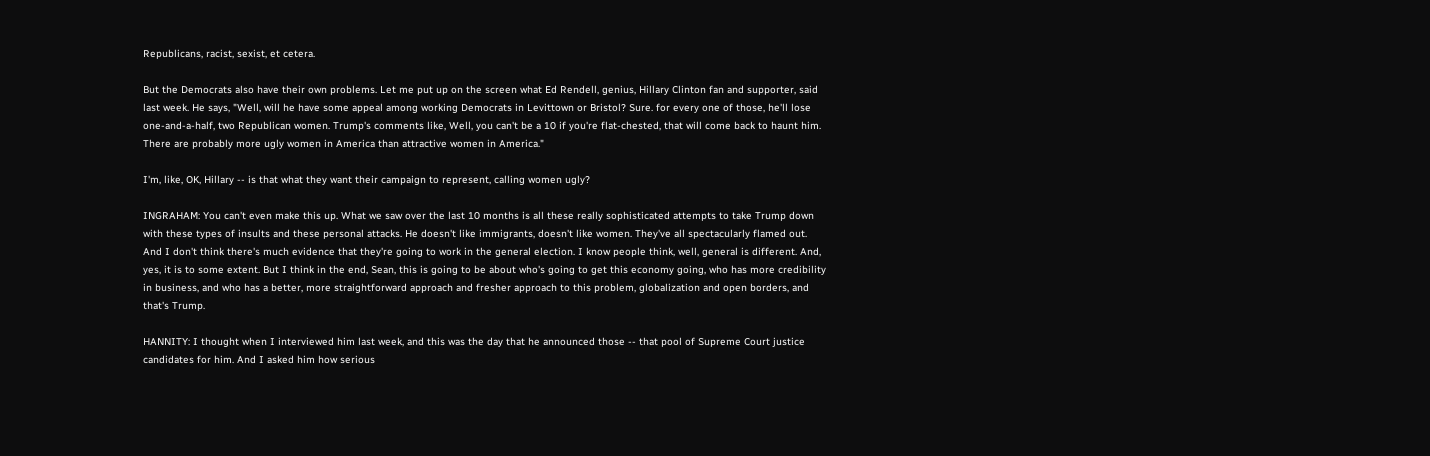Republicans, racist, sexist, et cetera.

But the Democrats also have their own problems. Let me put up on the screen what Ed Rendell, genius, Hillary Clinton fan and supporter, said last week. He says, "Well, will he have some appeal among working Democrats in Levittown or Bristol? Sure. for every one of those, he'll lose one-and-a-half, two Republican women. Trump's comments like, Well, you can't be a 10 if you're flat-chested, that will come back to haunt him.  There are probably more ugly women in America than attractive women in America."

I'm, like, OK, Hillary -- is that what they want their campaign to represent, calling women ugly?

INGRAHAM: You can't even make this up. What we saw over the last 10 months is all these really sophisticated attempts to take Trump down with these types of insults and these personal attacks. He doesn't like immigrants, doesn't like women. They've all spectacularly flamed out. And I don't think there's much evidence that they're going to work in the general election. I know people think, well, general is different. And, yes, it is to some extent. But I think in the end, Sean, this is going to be about who's going to get this economy going, who has more credibility in business, and who has a better, more straightforward approach and fresher approach to this problem, globalization and open borders, and that's Trump.

HANNITY: I thought when I interviewed him last week, and this was the day that he announced those -- that pool of Supreme Court justice candidates for him. And I asked him how serious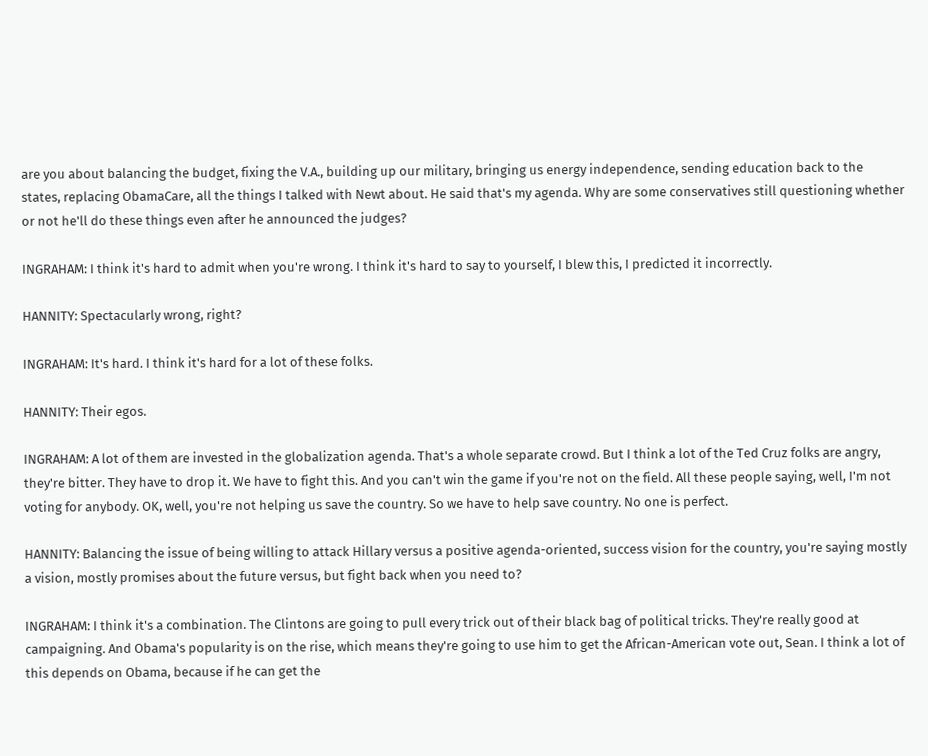are you about balancing the budget, fixing the V.A., building up our military, bringing us energy independence, sending education back to the states, replacing ObamaCare, all the things I talked with Newt about. He said that's my agenda. Why are some conservatives still questioning whether or not he'll do these things even after he announced the judges?

INGRAHAM: I think it's hard to admit when you're wrong. I think it's hard to say to yourself, I blew this, I predicted it incorrectly.

HANNITY: Spectacularly wrong, right?

INGRAHAM: It's hard. I think it's hard for a lot of these folks.

HANNITY: Their egos.

INGRAHAM: A lot of them are invested in the globalization agenda. That's a whole separate crowd. But I think a lot of the Ted Cruz folks are angry, they're bitter. They have to drop it. We have to fight this. And you can't win the game if you're not on the field. All these people saying, well, I'm not voting for anybody. OK, well, you're not helping us save the country. So we have to help save country. No one is perfect.

HANNITY: Balancing the issue of being willing to attack Hillary versus a positive agenda-oriented, success vision for the country, you're saying mostly a vision, mostly promises about the future versus, but fight back when you need to?

INGRAHAM: I think it's a combination. The Clintons are going to pull every trick out of their black bag of political tricks. They're really good at campaigning. And Obama's popularity is on the rise, which means they're going to use him to get the African-American vote out, Sean. I think a lot of this depends on Obama, because if he can get the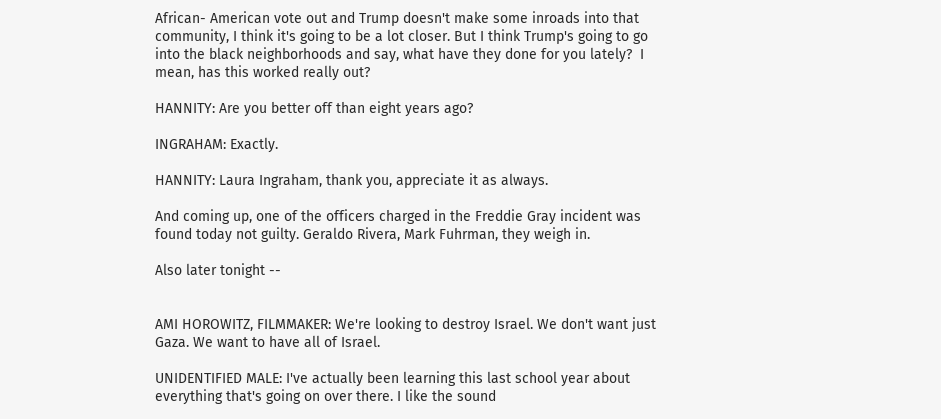African- American vote out and Trump doesn't make some inroads into that community, I think it's going to be a lot closer. But I think Trump's going to go into the black neighborhoods and say, what have they done for you lately?  I mean, has this worked really out?

HANNITY: Are you better off than eight years ago?

INGRAHAM: Exactly.

HANNITY: Laura Ingraham, thank you, appreciate it as always.

And coming up, one of the officers charged in the Freddie Gray incident was found today not guilty. Geraldo Rivera, Mark Fuhrman, they weigh in.

Also later tonight --


AMI HOROWITZ, FILMMAKER: We're looking to destroy Israel. We don't want just Gaza. We want to have all of Israel.

UNIDENTIFIED MALE: I've actually been learning this last school year about everything that's going on over there. I like the sound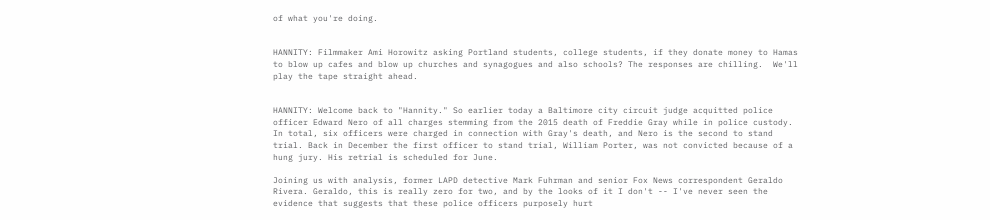of what you're doing.


HANNITY: Filmmaker Ami Horowitz asking Portland students, college students, if they donate money to Hamas to blow up cafes and blow up churches and synagogues and also schools? The responses are chilling.  We'll play the tape straight ahead.


HANNITY: Welcome back to "Hannity." So earlier today a Baltimore city circuit judge acquitted police officer Edward Nero of all charges stemming from the 2015 death of Freddie Gray while in police custody. In total, six officers were charged in connection with Gray's death, and Nero is the second to stand trial. Back in December the first officer to stand trial, William Porter, was not convicted because of a hung jury. His retrial is scheduled for June.

Joining us with analysis, former LAPD detective Mark Fuhrman and senior Fox News correspondent Geraldo Rivera. Geraldo, this is really zero for two, and by the looks of it I don't -- I've never seen the evidence that suggests that these police officers purposely hurt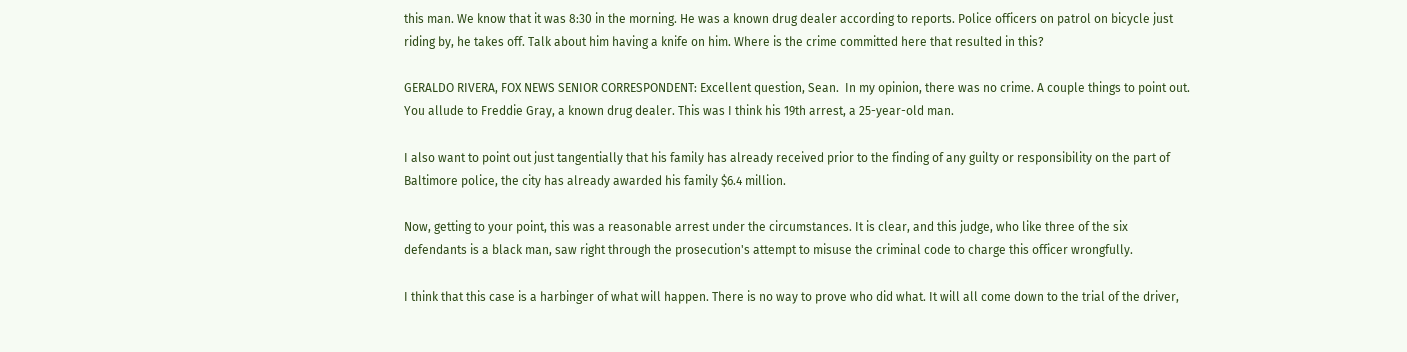this man. We know that it was 8:30 in the morning. He was a known drug dealer according to reports. Police officers on patrol on bicycle just riding by, he takes off. Talk about him having a knife on him. Where is the crime committed here that resulted in this?

GERALDO RIVERA, FOX NEWS SENIOR CORRESPONDENT: Excellent question, Sean.  In my opinion, there was no crime. A couple things to point out. You allude to Freddie Gray, a known drug dealer. This was I think his 19th arrest, a 25-year-old man.

I also want to point out just tangentially that his family has already received prior to the finding of any guilty or responsibility on the part of Baltimore police, the city has already awarded his family $6.4 million.

Now, getting to your point, this was a reasonable arrest under the circumstances. It is clear, and this judge, who like three of the six defendants is a black man, saw right through the prosecution's attempt to misuse the criminal code to charge this officer wrongfully.

I think that this case is a harbinger of what will happen. There is no way to prove who did what. It will all come down to the trial of the driver,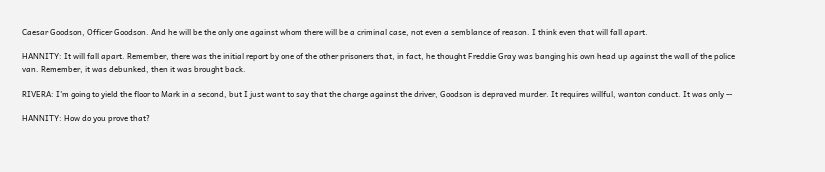Caesar Goodson, Officer Goodson. And he will be the only one against whom there will be a criminal case, not even a semblance of reason. I think even that will fall apart.

HANNITY: It will fall apart. Remember, there was the initial report by one of the other prisoners that, in fact, he thought Freddie Gray was banging his own head up against the wall of the police van. Remember, it was debunked, then it was brought back.

RIVERA: I'm going to yield the floor to Mark in a second, but I just want to say that the charge against the driver, Goodson is depraved murder. It requires willful, wanton conduct. It was only --

HANNITY: How do you prove that?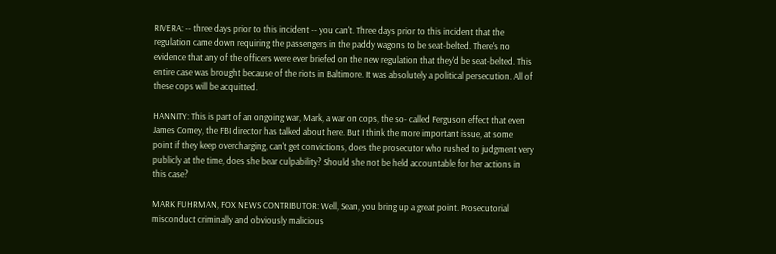RIVERA: -- three days prior to this incident -- you can't. Three days prior to this incident that the regulation came down requiring the passengers in the paddy wagons to be seat-belted. There's no evidence that any of the officers were ever briefed on the new regulation that they'd be seat-belted. This entire case was brought because of the riots in Baltimore. It was absolutely a political persecution. All of these cops will be acquitted.

HANNITY: This is part of an ongoing war, Mark, a war on cops, the so- called Ferguson effect that even James Comey, the FBI director has talked about here. But I think the more important issue, at some point if they keep overcharging, can't get convictions, does the prosecutor who rushed to judgment very publicly at the time, does she bear culpability? Should she not be held accountable for her actions in this case?

MARK FUHRMAN, FOX NEWS CONTRIBUTOR: Well, Sean, you bring up a great point. Prosecutorial misconduct criminally and obviously malicious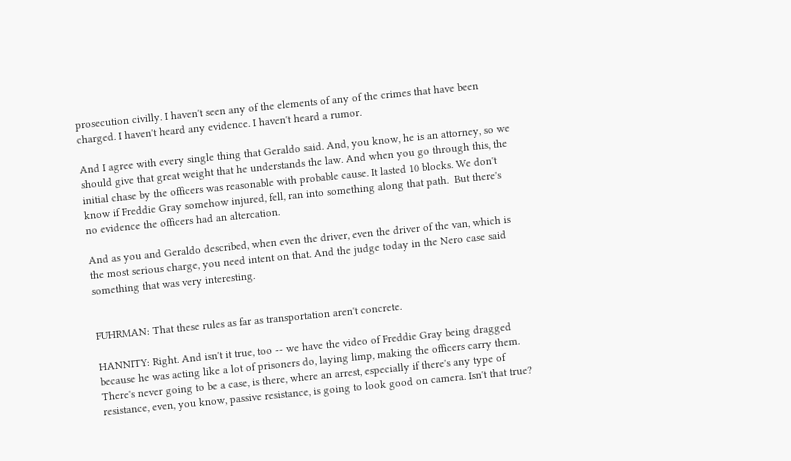prosecution civilly. I haven't seen any of the elements of any of the crimes that have been charged. I haven't heard any evidence. I haven't heard a rumor.

And I agree with every single thing that Geraldo said. And, you know, he is an attorney, so we should give that great weight that he understands the law. And when you go through this, the initial chase by the officers was reasonable with probable cause. It lasted 10 blocks. We don't know if Freddie Gray somehow injured, fell, ran into something along that path.  But there's no evidence the officers had an altercation.

And as you and Geraldo described, when even the driver, even the driver of the van, which is the most serious charge, you need intent on that. And the judge today in the Nero case said something that was very interesting.


FUHRMAN: That these rules as far as transportation aren't concrete.

HANNITY: Right. And isn't it true, too -- we have the video of Freddie Gray being dragged because he was acting like a lot of prisoners do, laying limp, making the officers carry them. There's never going to be a case, is there, where an arrest, especially if there's any type of resistance, even, you know, passive resistance, is going to look good on camera. Isn't that true?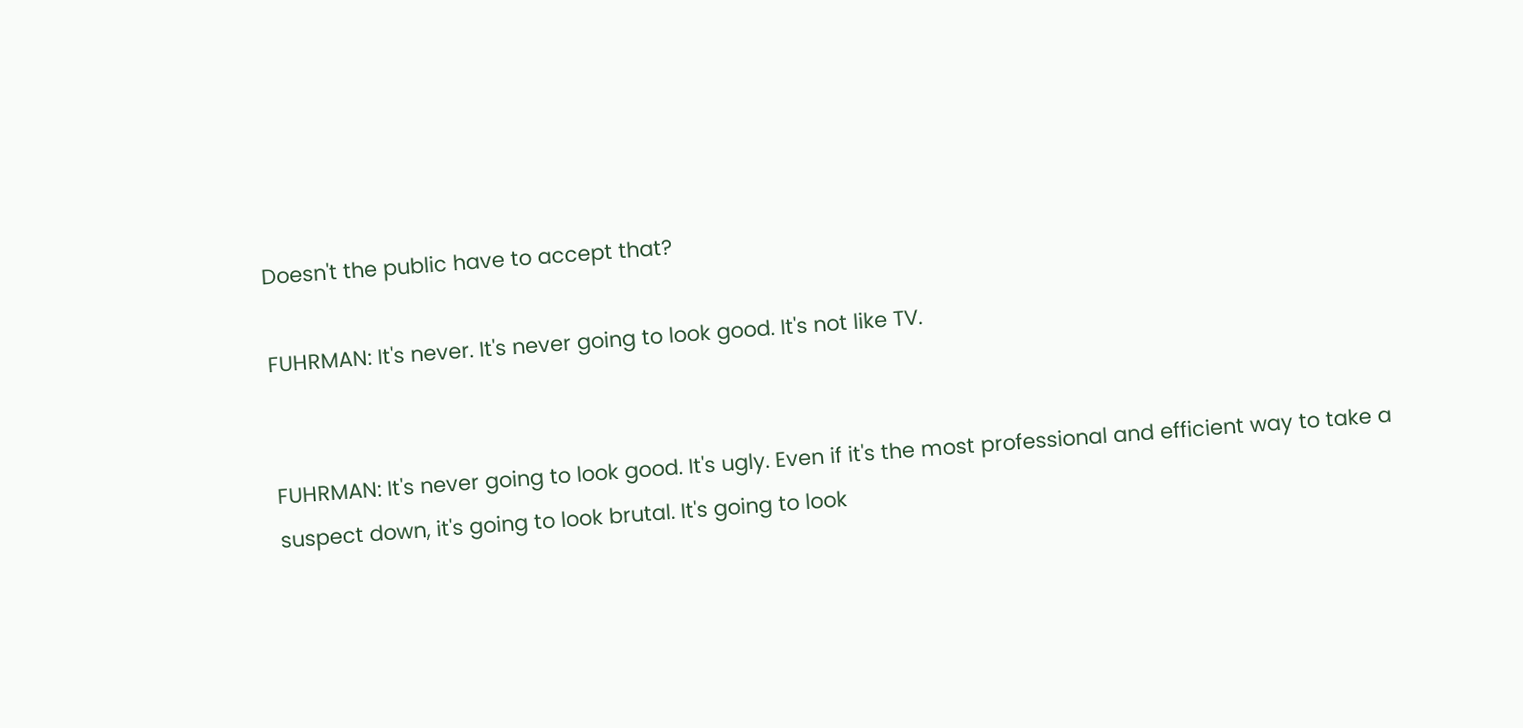Doesn't the public have to accept that?

FUHRMAN: It's never. It's never going to look good. It's not like TV.


FUHRMAN: It's never going to look good. It's ugly. Even if it's the most professional and efficient way to take a suspect down, it's going to look brutal. It's going to look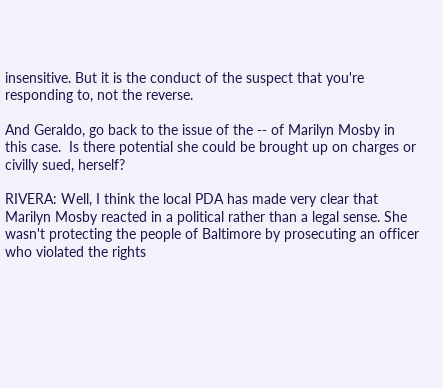insensitive. But it is the conduct of the suspect that you're responding to, not the reverse.

And Geraldo, go back to the issue of the -- of Marilyn Mosby in this case.  Is there potential she could be brought up on charges or civilly sued, herself?

RIVERA: Well, I think the local PDA has made very clear that Marilyn Mosby reacted in a political rather than a legal sense. She wasn't protecting the people of Baltimore by prosecuting an officer who violated the rights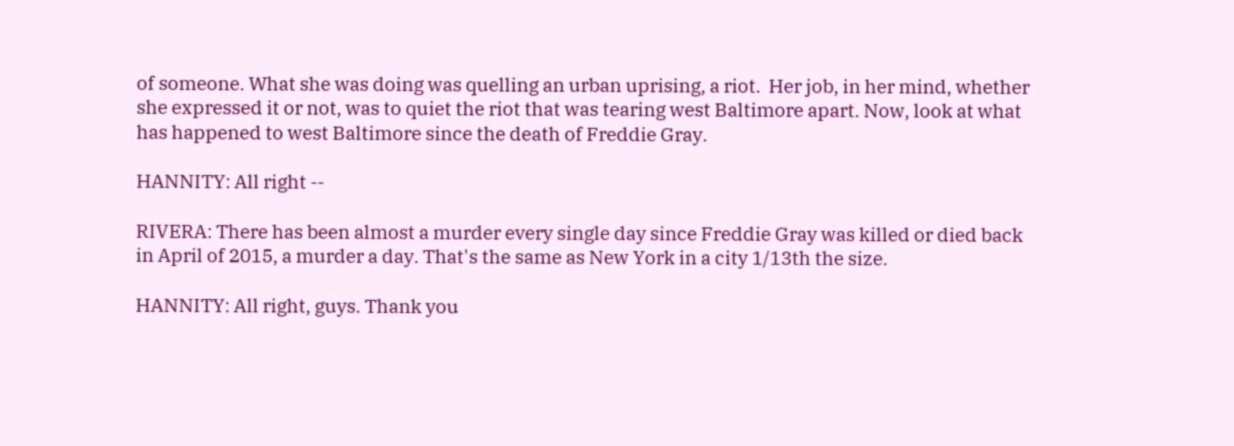of someone. What she was doing was quelling an urban uprising, a riot.  Her job, in her mind, whether she expressed it or not, was to quiet the riot that was tearing west Baltimore apart. Now, look at what has happened to west Baltimore since the death of Freddie Gray.

HANNITY: All right --

RIVERA: There has been almost a murder every single day since Freddie Gray was killed or died back in April of 2015, a murder a day. That's the same as New York in a city 1/13th the size.

HANNITY: All right, guys. Thank you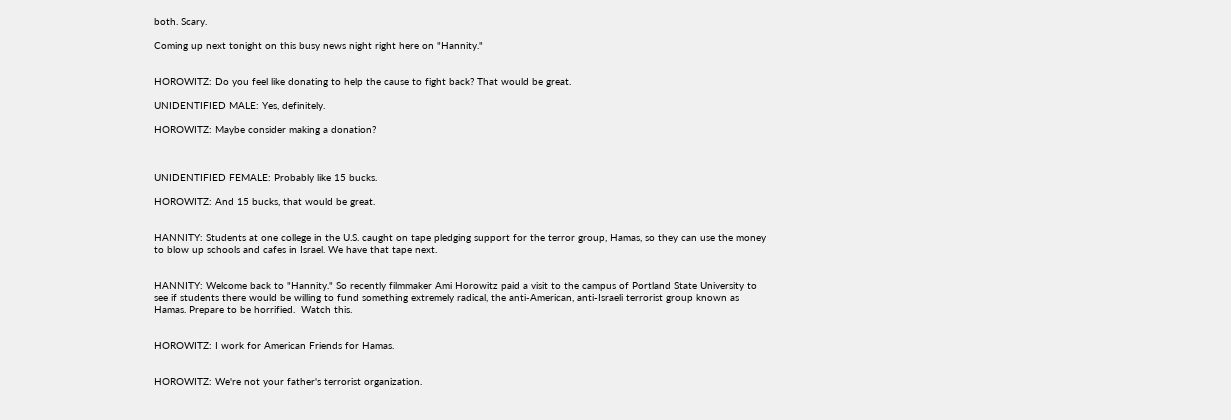both. Scary.

Coming up next tonight on this busy news night right here on "Hannity."


HOROWITZ: Do you feel like donating to help the cause to fight back? That would be great.

UNIDENTIFIED MALE: Yes, definitely.

HOROWITZ: Maybe consider making a donation?



UNIDENTIFIED FEMALE: Probably like 15 bucks.

HOROWITZ: And 15 bucks, that would be great.


HANNITY: Students at one college in the U.S. caught on tape pledging support for the terror group, Hamas, so they can use the money to blow up schools and cafes in Israel. We have that tape next.


HANNITY: Welcome back to "Hannity." So recently filmmaker Ami Horowitz paid a visit to the campus of Portland State University to see if students there would be willing to fund something extremely radical, the anti-American, anti-Israeli terrorist group known as Hamas. Prepare to be horrified.  Watch this.


HOROWITZ: I work for American Friends for Hamas.


HOROWITZ: We're not your father's terrorist organization.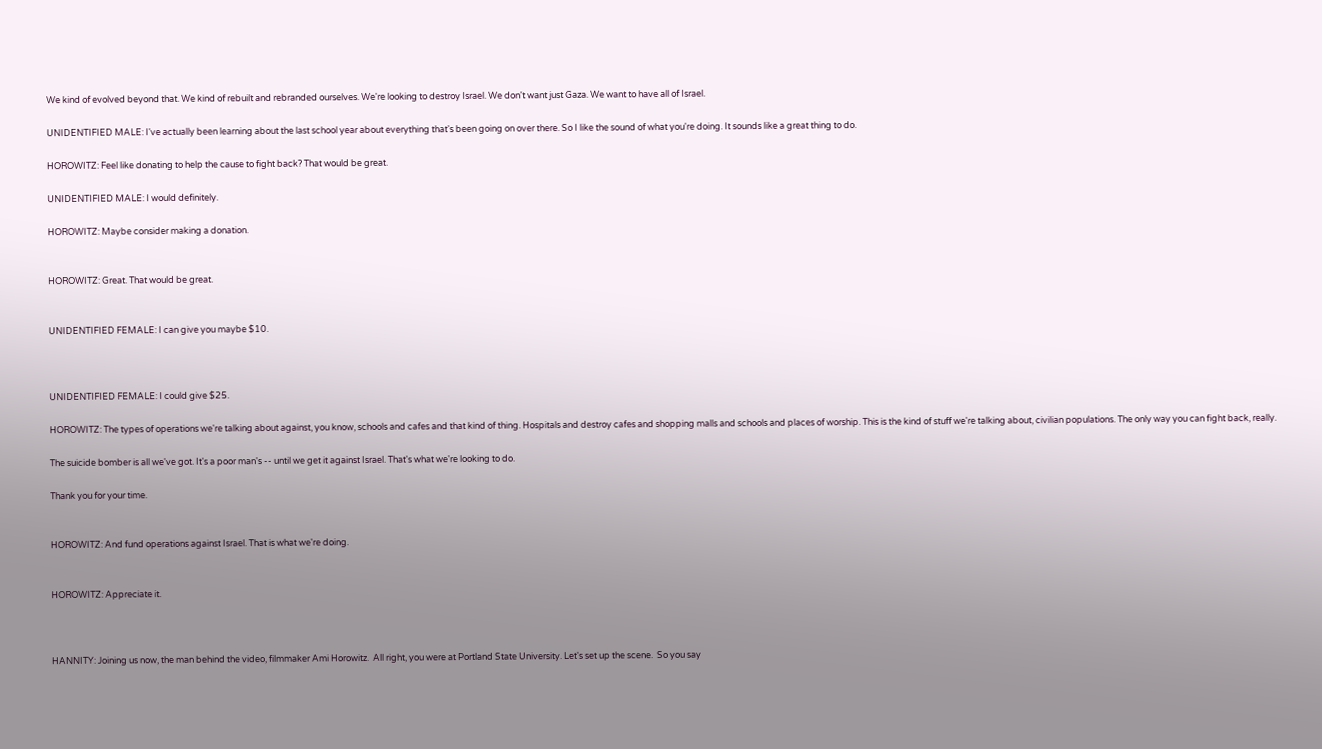We kind of evolved beyond that. We kind of rebuilt and rebranded ourselves. We're looking to destroy Israel. We don't want just Gaza. We want to have all of Israel.

UNIDENTIFIED MALE: I've actually been learning about the last school year about everything that's been going on over there. So I like the sound of what you're doing. It sounds like a great thing to do.

HOROWITZ: Feel like donating to help the cause to fight back? That would be great.

UNIDENTIFIED MALE: I would definitely.

HOROWITZ: Maybe consider making a donation.


HOROWITZ: Great. That would be great.


UNIDENTIFIED FEMALE: I can give you maybe $10.



UNIDENTIFIED FEMALE: I could give $25.

HOROWITZ: The types of operations we're talking about against, you know, schools and cafes and that kind of thing. Hospitals and destroy cafes and shopping malls and schools and places of worship. This is the kind of stuff we're talking about, civilian populations. The only way you can fight back, really.

The suicide bomber is all we've got. It's a poor man's -- until we get it against Israel. That's what we're looking to do.

Thank you for your time.


HOROWITZ: And fund operations against Israel. That is what we're doing.


HOROWITZ: Appreciate it.



HANNITY: Joining us now, the man behind the video, filmmaker Ami Horowitz.  All right, you were at Portland State University. Let's set up the scene.  So you say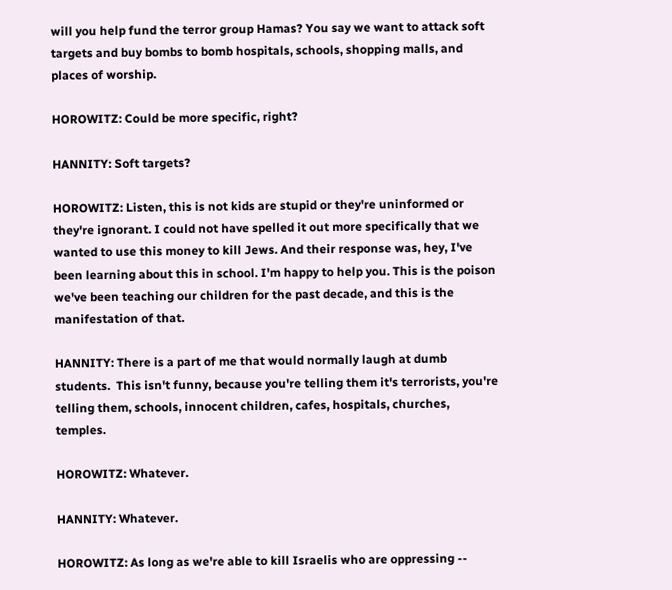will you help fund the terror group Hamas? You say we want to attack soft targets and buy bombs to bomb hospitals, schools, shopping malls, and places of worship.

HOROWITZ: Could be more specific, right?

HANNITY: Soft targets?

HOROWITZ: Listen, this is not kids are stupid or they're uninformed or they're ignorant. I could not have spelled it out more specifically that we wanted to use this money to kill Jews. And their response was, hey, I've been learning about this in school. I'm happy to help you. This is the poison we've been teaching our children for the past decade, and this is the manifestation of that.

HANNITY: There is a part of me that would normally laugh at dumb students.  This isn't funny, because you're telling them it's terrorists, you're telling them, schools, innocent children, cafes, hospitals, churches, temples.

HOROWITZ: Whatever.

HANNITY: Whatever.

HOROWITZ: As long as we're able to kill Israelis who are oppressing --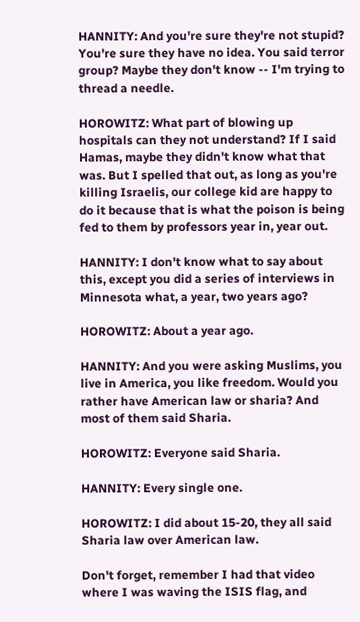HANNITY: And you're sure they're not stupid? You're sure they have no idea. You said terror group? Maybe they don't know -- I'm trying to thread a needle.

HOROWITZ: What part of blowing up hospitals can they not understand? If I said Hamas, maybe they didn't know what that was. But I spelled that out, as long as you're killing Israelis, our college kid are happy to do it because that is what the poison is being fed to them by professors year in, year out.

HANNITY: I don't know what to say about this, except you did a series of interviews in Minnesota what, a year, two years ago?

HOROWITZ: About a year ago.

HANNITY: And you were asking Muslims, you live in America, you like freedom. Would you rather have American law or sharia? And most of them said Sharia.

HOROWITZ: Everyone said Sharia.

HANNITY: Every single one.

HOROWITZ: I did about 15-20, they all said Sharia law over American law.

Don't forget, remember I had that video where I was waving the ISIS flag, and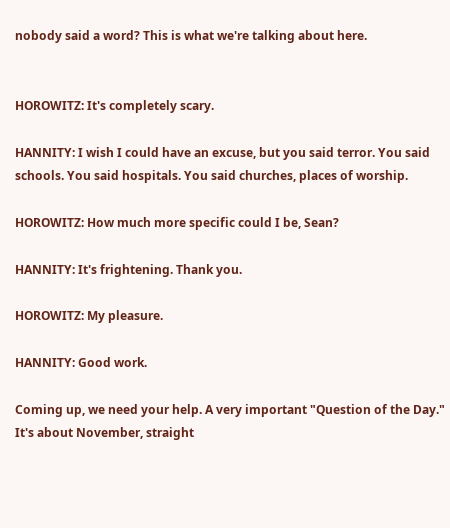nobody said a word? This is what we're talking about here.


HOROWITZ: It's completely scary.

HANNITY: I wish I could have an excuse, but you said terror. You said schools. You said hospitals. You said churches, places of worship.

HOROWITZ: How much more specific could I be, Sean?

HANNITY: It's frightening. Thank you.

HOROWITZ: My pleasure.

HANNITY: Good work.

Coming up, we need your help. A very important "Question of the Day." It's about November, straight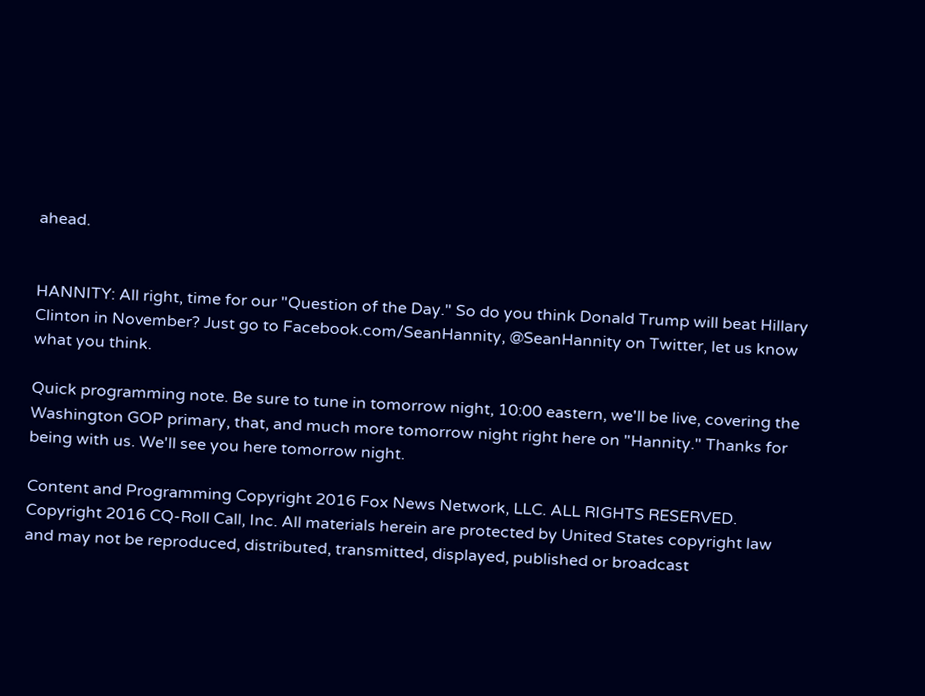ahead.


HANNITY: All right, time for our "Question of the Day." So do you think Donald Trump will beat Hillary Clinton in November? Just go to Facebook.com/SeanHannity, @SeanHannity on Twitter, let us know what you think.

Quick programming note. Be sure to tune in tomorrow night, 10:00 eastern, we'll be live, covering the Washington GOP primary, that, and much more tomorrow night right here on "Hannity." Thanks for being with us. We'll see you here tomorrow night.

Content and Programming Copyright 2016 Fox News Network, LLC. ALL RIGHTS RESERVED. Copyright 2016 CQ-Roll Call, Inc. All materials herein are protected by United States copyright law and may not be reproduced, distributed, transmitted, displayed, published or broadcast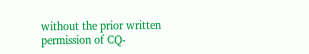without the prior written permission of CQ-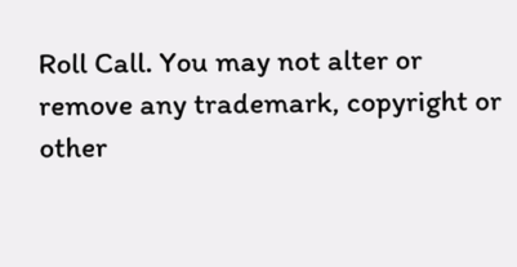Roll Call. You may not alter or remove any trademark, copyright or other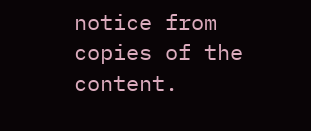notice from copies of the content.